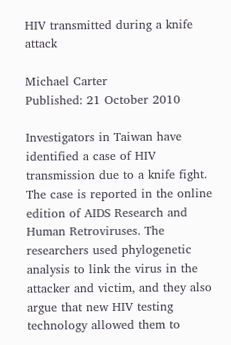HIV transmitted during a knife attack

Michael Carter
Published: 21 October 2010

Investigators in Taiwan have identified a case of HIV transmission due to a knife fight. The case is reported in the online edition of AIDS Research and Human Retroviruses. The researchers used phylogenetic analysis to link the virus in the attacker and victim, and they also argue that new HIV testing technology allowed them to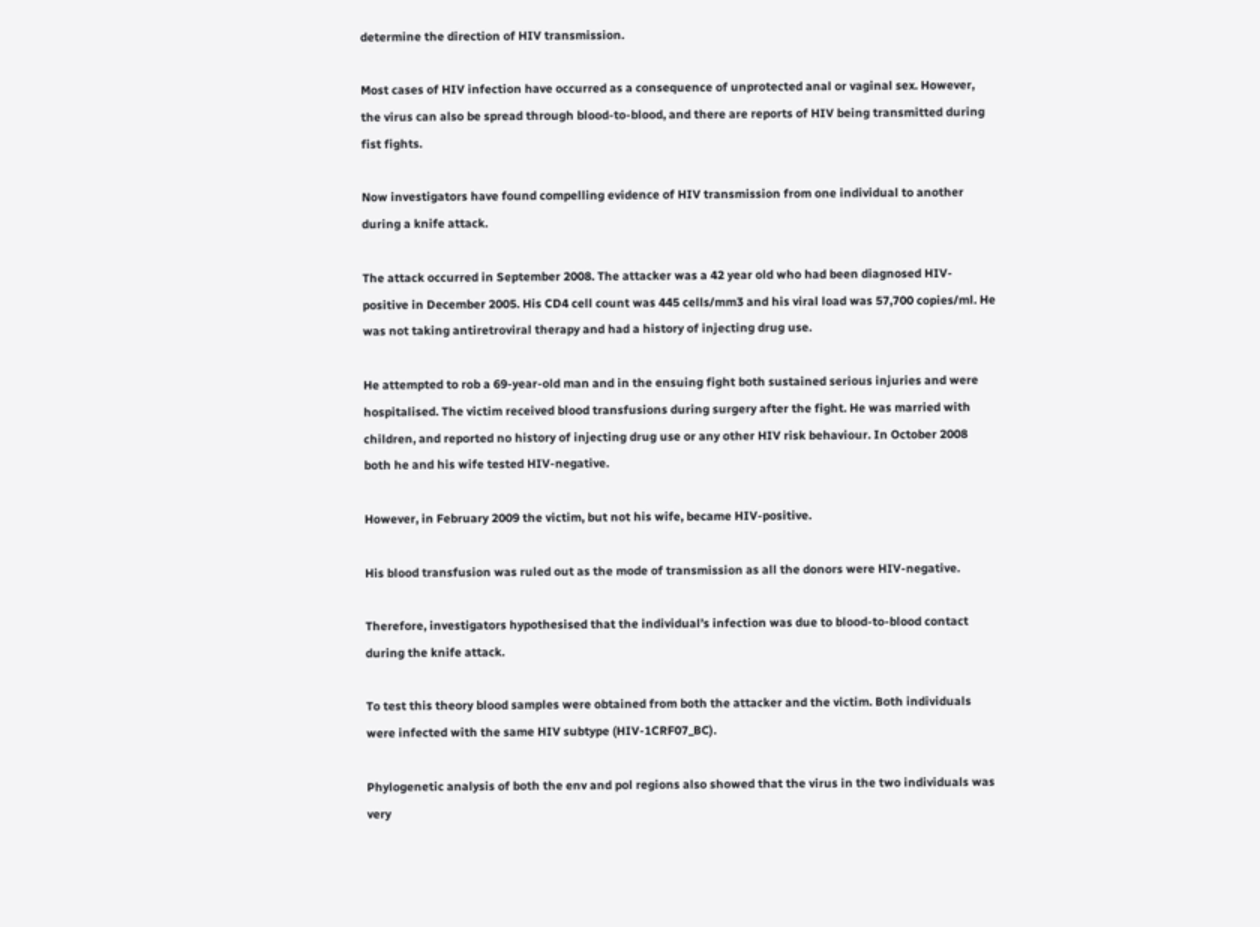determine the direction of HIV transmission.

Most cases of HIV infection have occurred as a consequence of unprotected anal or vaginal sex. However, the virus can also be spread through blood-to-blood, and there are reports of HIV being transmitted during fist fights.

Now investigators have found compelling evidence of HIV transmission from one individual to another during a knife attack.

The attack occurred in September 2008. The attacker was a 42 year old who had been diagnosed HIV-positive in December 2005. His CD4 cell count was 445 cells/mm3 and his viral load was 57,700 copies/ml. He was not taking antiretroviral therapy and had a history of injecting drug use.

He attempted to rob a 69-year-old man and in the ensuing fight both sustained serious injuries and were hospitalised. The victim received blood transfusions during surgery after the fight. He was married with children, and reported no history of injecting drug use or any other HIV risk behaviour. In October 2008 both he and his wife tested HIV-negative.

However, in February 2009 the victim, but not his wife, became HIV-positive.

His blood transfusion was ruled out as the mode of transmission as all the donors were HIV-negative.

Therefore, investigators hypothesised that the individual’s infection was due to blood-to-blood contact during the knife attack.

To test this theory blood samples were obtained from both the attacker and the victim. Both individuals were infected with the same HIV subtype (HIV-1CRF07_BC).

Phylogenetic analysis of both the env and pol regions also showed that the virus in the two individuals was very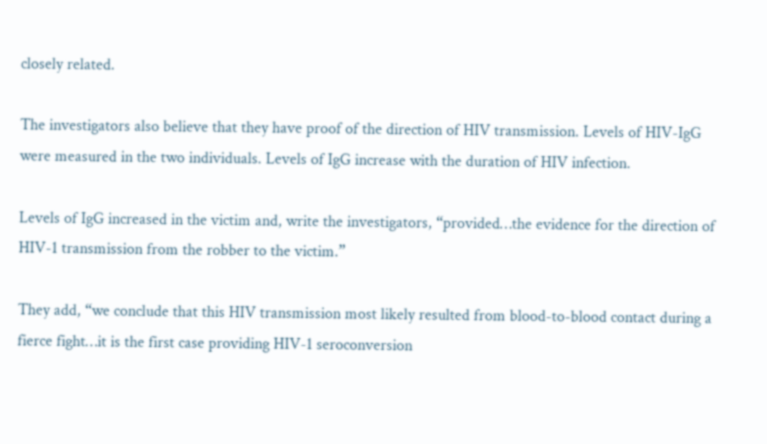closely related.

The investigators also believe that they have proof of the direction of HIV transmission. Levels of HIV-IgG were measured in the two individuals. Levels of IgG increase with the duration of HIV infection.

Levels of IgG increased in the victim and, write the investigators, “provided…the evidence for the direction of HIV-1 transmission from the robber to the victim.”

They add, “we conclude that this HIV transmission most likely resulted from blood-to-blood contact during a fierce fight…it is the first case providing HIV-1 seroconversion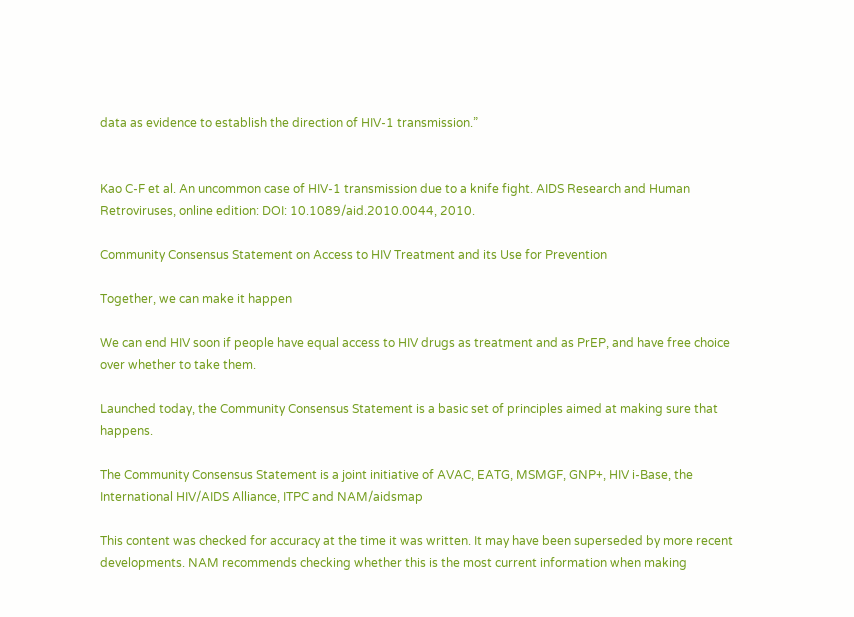data as evidence to establish the direction of HIV-1 transmission.”


Kao C-F et al. An uncommon case of HIV-1 transmission due to a knife fight. AIDS Research and Human Retroviruses, online edition: DOI: 10.1089/aid.2010.0044, 2010.

Community Consensus Statement on Access to HIV Treatment and its Use for Prevention

Together, we can make it happen

We can end HIV soon if people have equal access to HIV drugs as treatment and as PrEP, and have free choice over whether to take them.

Launched today, the Community Consensus Statement is a basic set of principles aimed at making sure that happens.

The Community Consensus Statement is a joint initiative of AVAC, EATG, MSMGF, GNP+, HIV i-Base, the International HIV/AIDS Alliance, ITPC and NAM/aidsmap

This content was checked for accuracy at the time it was written. It may have been superseded by more recent developments. NAM recommends checking whether this is the most current information when making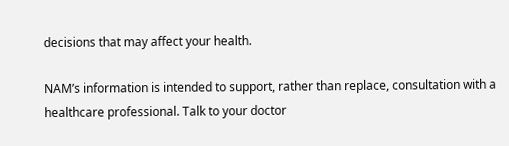decisions that may affect your health.

NAM’s information is intended to support, rather than replace, consultation with a healthcare professional. Talk to your doctor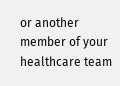or another member of your healthcare team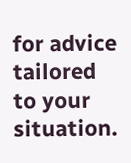for advice tailored to your situation.